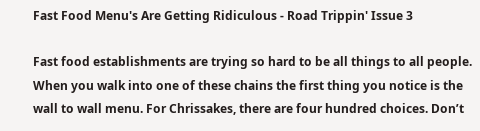Fast Food Menu's Are Getting Ridiculous - Road Trippin' Issue 3

Fast food establishments are trying so hard to be all things to all people. When you walk into one of these chains the first thing you notice is the wall to wall menu. For Chrissakes, there are four hundred choices. Don’t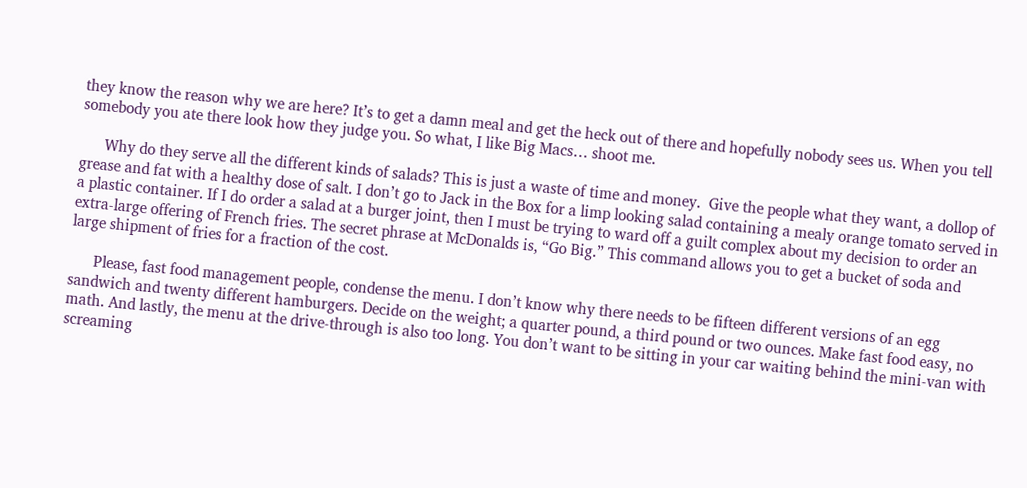they know the reason why we are here? It’s to get a damn meal and get the heck out of there and hopefully nobody sees us. When you tell somebody you ate there look how they judge you. So what, I like Big Macs… shoot me.

      Why do they serve all the different kinds of salads? This is just a waste of time and money.  Give the people what they want, a dollop of grease and fat with a healthy dose of salt. I don’t go to Jack in the Box for a limp looking salad containing a mealy orange tomato served in a plastic container. If I do order a salad at a burger joint, then I must be trying to ward off a guilt complex about my decision to order an extra-large offering of French fries. The secret phrase at McDonalds is, “Go Big.” This command allows you to get a bucket of soda and large shipment of fries for a fraction of the cost.

      Please, fast food management people, condense the menu. I don’t know why there needs to be fifteen different versions of an egg sandwich and twenty different hamburgers. Decide on the weight; a quarter pound, a third pound or two ounces. Make fast food easy, no math. And lastly, the menu at the drive-through is also too long. You don’t want to be sitting in your car waiting behind the mini-van with screaming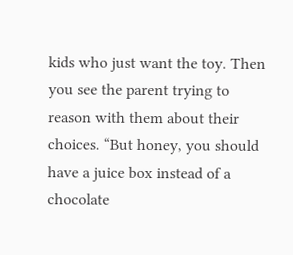kids who just want the toy. Then you see the parent trying to reason with them about their choices. “But honey, you should have a juice box instead of a chocolate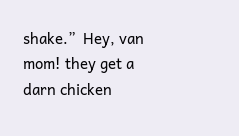shake.”  Hey, van mom! they get a darn chicken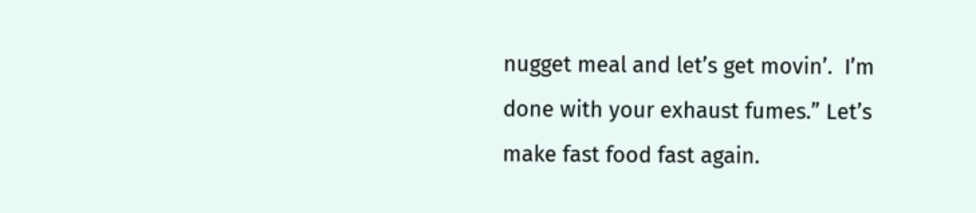nugget meal and let’s get movin’.  I’m done with your exhaust fumes.” Let’s make fast food fast again.